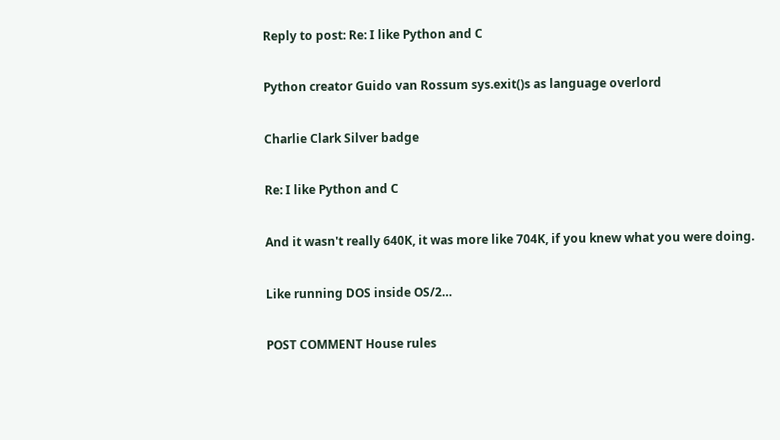Reply to post: Re: I like Python and C

Python creator Guido van Rossum sys.exit()s as language overlord

Charlie Clark Silver badge

Re: I like Python and C

And it wasn't really 640K, it was more like 704K, if you knew what you were doing.

Like running DOS inside OS/2…

POST COMMENT House rules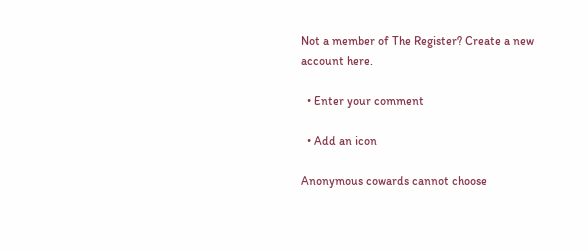Not a member of The Register? Create a new account here.

  • Enter your comment

  • Add an icon

Anonymous cowards cannot choose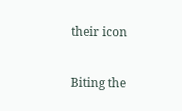their icon

Biting the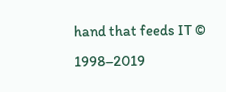hand that feeds IT © 1998–2019